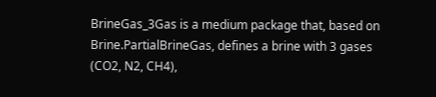BrineGas_3Gas is a medium package that, based on Brine.PartialBrineGas, defines a brine with 3 gases (CO2, N2, CH4),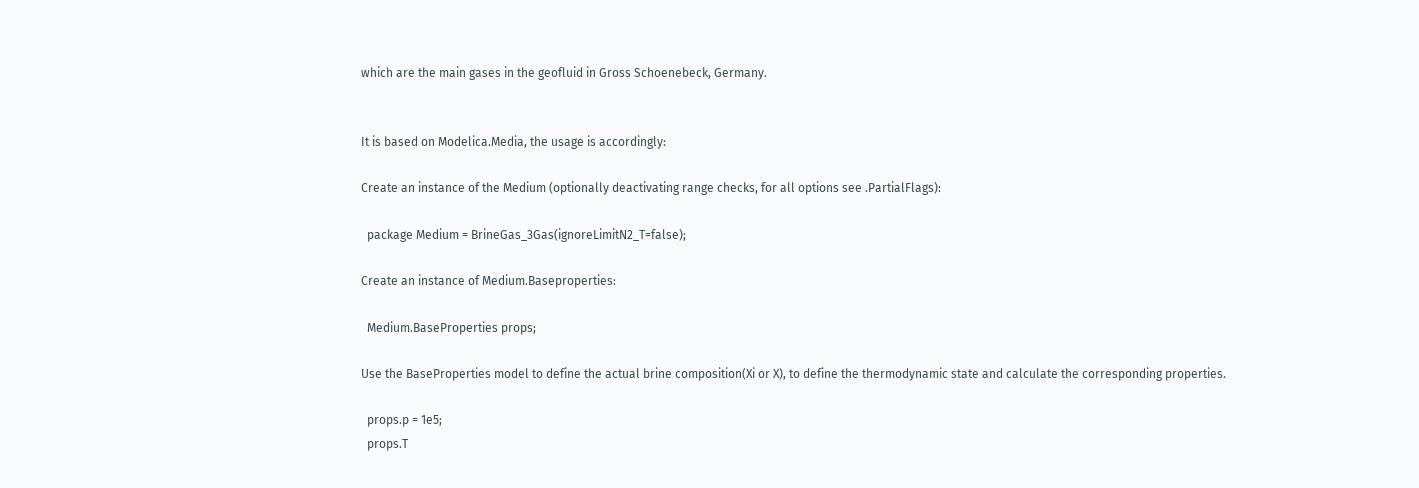which are the main gases in the geofluid in Gross Schoenebeck, Germany.


It is based on Modelica.Media, the usage is accordingly:

Create an instance of the Medium (optionally deactivating range checks, for all options see .PartialFlags):

  package Medium = BrineGas_3Gas(ignoreLimitN2_T=false);

Create an instance of Medium.Baseproperties:

  Medium.BaseProperties props;

Use the BaseProperties model to define the actual brine composition(Xi or X), to define the thermodynamic state and calculate the corresponding properties.

  props.p = 1e5;
  props.T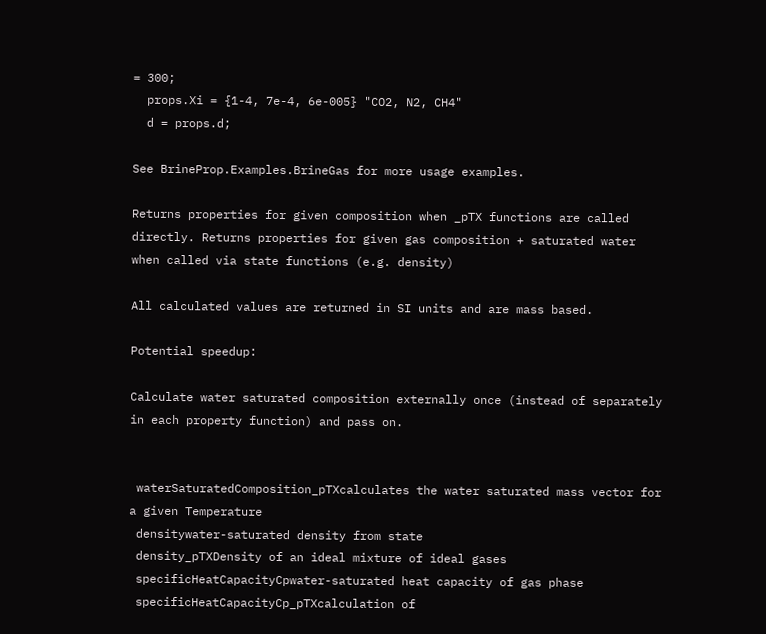= 300;
  props.Xi = {1-4, 7e-4, 6e-005} "CO2, N2, CH4"
  d = props.d;

See BrineProp.Examples.BrineGas for more usage examples.

Returns properties for given composition when _pTX functions are called directly. Returns properties for given gas composition + saturated water when called via state functions (e.g. density)

All calculated values are returned in SI units and are mass based.

Potential speedup:

Calculate water saturated composition externally once (instead of separately in each property function) and pass on.


 waterSaturatedComposition_pTXcalculates the water saturated mass vector for a given Temperature
 densitywater-saturated density from state
 density_pTXDensity of an ideal mixture of ideal gases
 specificHeatCapacityCpwater-saturated heat capacity of gas phase
 specificHeatCapacityCp_pTXcalculation of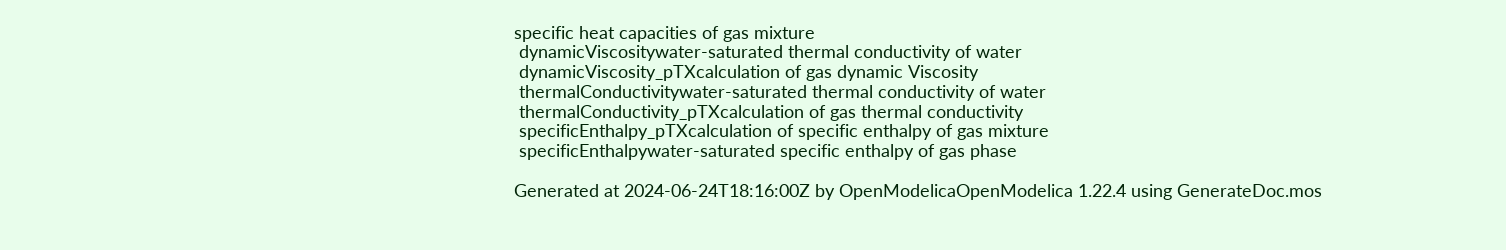specific heat capacities of gas mixture
 dynamicViscositywater-saturated thermal conductivity of water
 dynamicViscosity_pTXcalculation of gas dynamic Viscosity
 thermalConductivitywater-saturated thermal conductivity of water
 thermalConductivity_pTXcalculation of gas thermal conductivity
 specificEnthalpy_pTXcalculation of specific enthalpy of gas mixture
 specificEnthalpywater-saturated specific enthalpy of gas phase

Generated at 2024-06-24T18:16:00Z by OpenModelicaOpenModelica 1.22.4 using GenerateDoc.mos